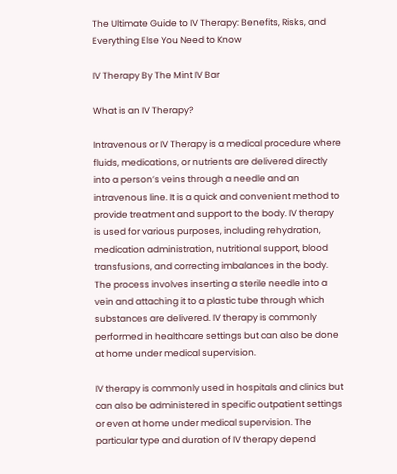The Ultimate Guide to IV Therapy: Benefits, Risks, and Everything Else You Need to Know

IV Therapy By The Mint IV Bar

What is an IV Therapy?

Intravenous or IV Therapy is a medical procedure where fluids, medications, or nutrients are delivered directly into a person’s veins through a needle and an intravenous line. It is a quick and convenient method to provide treatment and support to the body. IV therapy is used for various purposes, including rehydration, medication administration, nutritional support, blood transfusions, and correcting imbalances in the body. The process involves inserting a sterile needle into a vein and attaching it to a plastic tube through which substances are delivered. IV therapy is commonly performed in healthcare settings but can also be done at home under medical supervision.

IV therapy is commonly used in hospitals and clinics but can also be administered in specific outpatient settings or even at home under medical supervision. The particular type and duration of IV therapy depend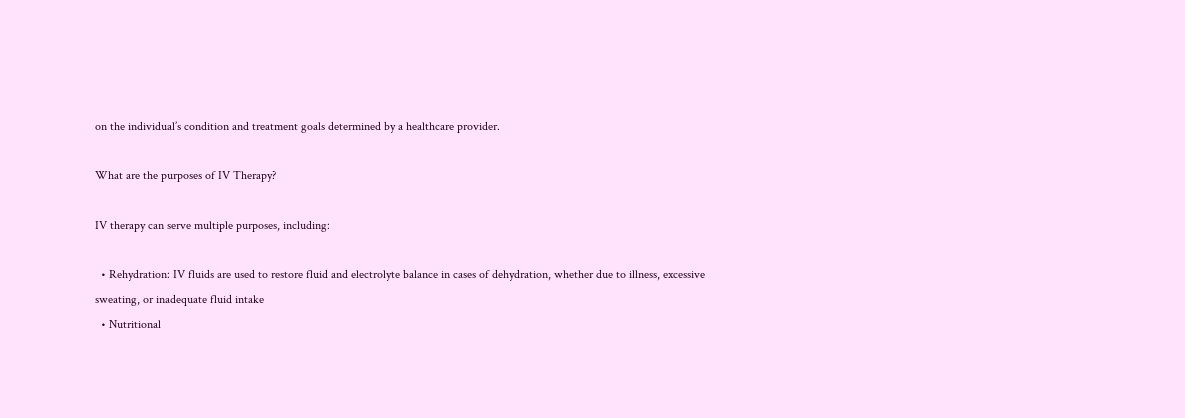on the individual’s condition and treatment goals determined by a healthcare provider.

What are the purposes of IV Therapy?

IV therapy can serve multiple purposes, including:

  • Rehydration: IV fluids are used to restore fluid and electrolyte balance in cases of dehydration, whether due to illness, excessive sweating, or inadequate fluid intake
  • Nutritional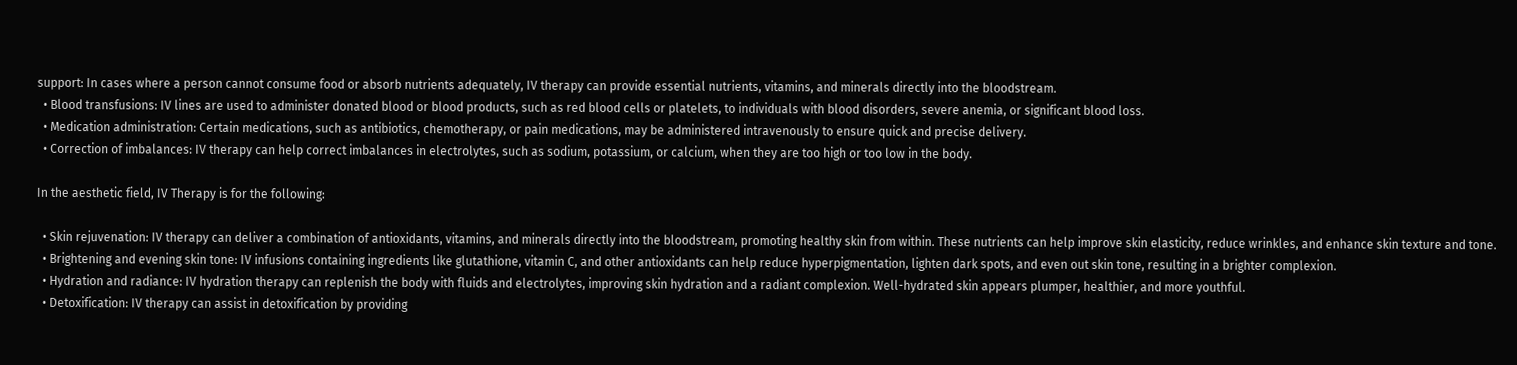support: In cases where a person cannot consume food or absorb nutrients adequately, IV therapy can provide essential nutrients, vitamins, and minerals directly into the bloodstream.
  • Blood transfusions: IV lines are used to administer donated blood or blood products, such as red blood cells or platelets, to individuals with blood disorders, severe anemia, or significant blood loss.
  • Medication administration: Certain medications, such as antibiotics, chemotherapy, or pain medications, may be administered intravenously to ensure quick and precise delivery.
  • Correction of imbalances: IV therapy can help correct imbalances in electrolytes, such as sodium, potassium, or calcium, when they are too high or too low in the body.

In the aesthetic field, IV Therapy is for the following:

  • Skin rejuvenation: IV therapy can deliver a combination of antioxidants, vitamins, and minerals directly into the bloodstream, promoting healthy skin from within. These nutrients can help improve skin elasticity, reduce wrinkles, and enhance skin texture and tone.
  • Brightening and evening skin tone: IV infusions containing ingredients like glutathione, vitamin C, and other antioxidants can help reduce hyperpigmentation, lighten dark spots, and even out skin tone, resulting in a brighter complexion.
  • Hydration and radiance: IV hydration therapy can replenish the body with fluids and electrolytes, improving skin hydration and a radiant complexion. Well-hydrated skin appears plumper, healthier, and more youthful.
  • Detoxification: IV therapy can assist in detoxification by providing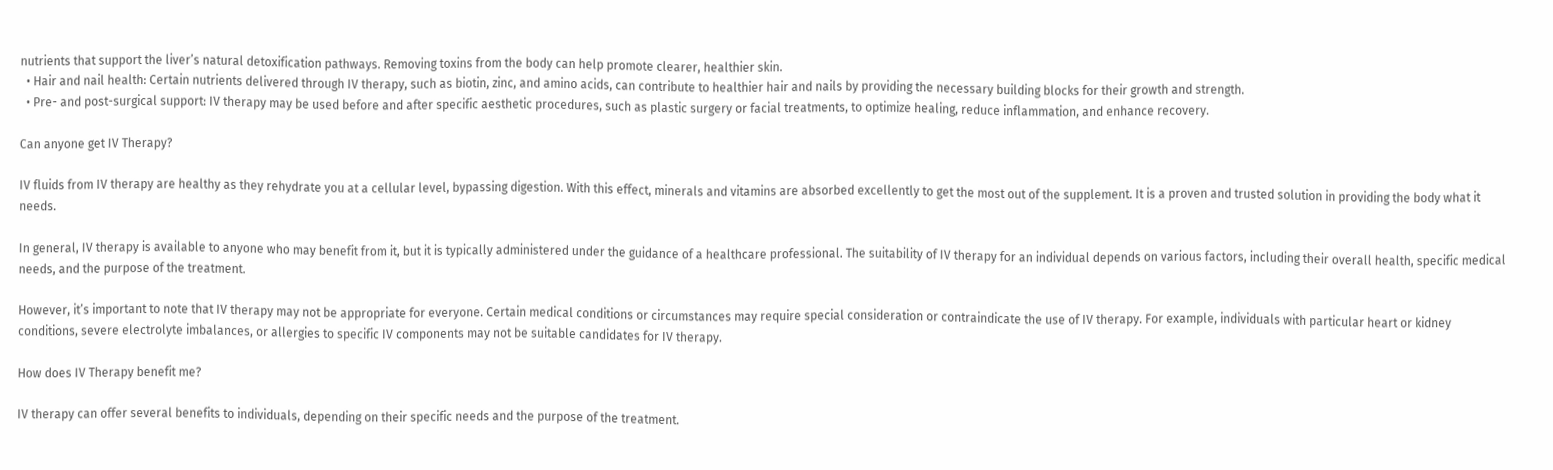nutrients that support the liver’s natural detoxification pathways. Removing toxins from the body can help promote clearer, healthier skin.
  • Hair and nail health: Certain nutrients delivered through IV therapy, such as biotin, zinc, and amino acids, can contribute to healthier hair and nails by providing the necessary building blocks for their growth and strength.
  • Pre- and post-surgical support: IV therapy may be used before and after specific aesthetic procedures, such as plastic surgery or facial treatments, to optimize healing, reduce inflammation, and enhance recovery.

Can anyone get IV Therapy?

IV fluids from IV therapy are healthy as they rehydrate you at a cellular level, bypassing digestion. With this effect, minerals and vitamins are absorbed excellently to get the most out of the supplement. It is a proven and trusted solution in providing the body what it needs.

In general, IV therapy is available to anyone who may benefit from it, but it is typically administered under the guidance of a healthcare professional. The suitability of IV therapy for an individual depends on various factors, including their overall health, specific medical needs, and the purpose of the treatment.

However, it’s important to note that IV therapy may not be appropriate for everyone. Certain medical conditions or circumstances may require special consideration or contraindicate the use of IV therapy. For example, individuals with particular heart or kidney conditions, severe electrolyte imbalances, or allergies to specific IV components may not be suitable candidates for IV therapy.

How does IV Therapy benefit me?

IV therapy can offer several benefits to individuals, depending on their specific needs and the purpose of the treatment.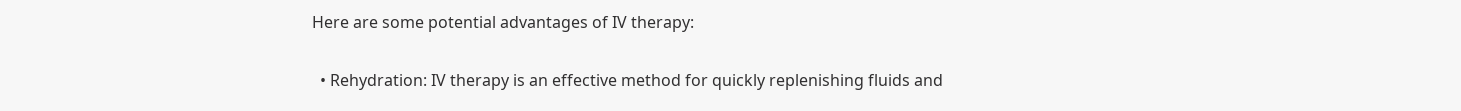Here are some potential advantages of IV therapy:

  • Rehydration: IV therapy is an effective method for quickly replenishing fluids and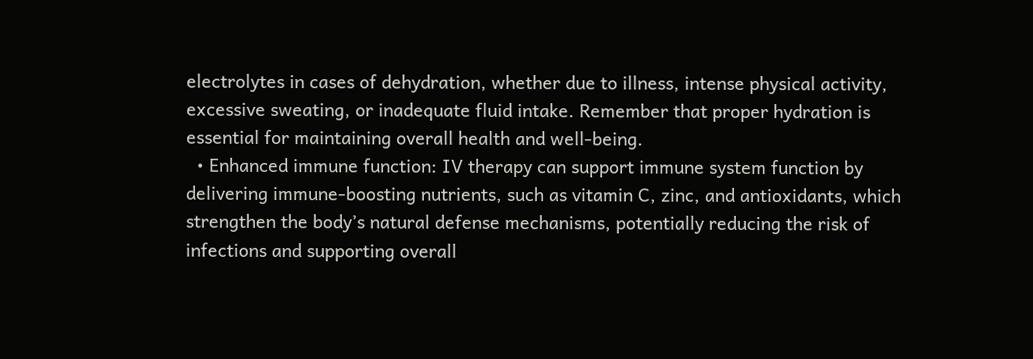electrolytes in cases of dehydration, whether due to illness, intense physical activity, excessive sweating, or inadequate fluid intake. Remember that proper hydration is essential for maintaining overall health and well-being.
  • Enhanced immune function: IV therapy can support immune system function by delivering immune-boosting nutrients, such as vitamin C, zinc, and antioxidants, which strengthen the body’s natural defense mechanisms, potentially reducing the risk of infections and supporting overall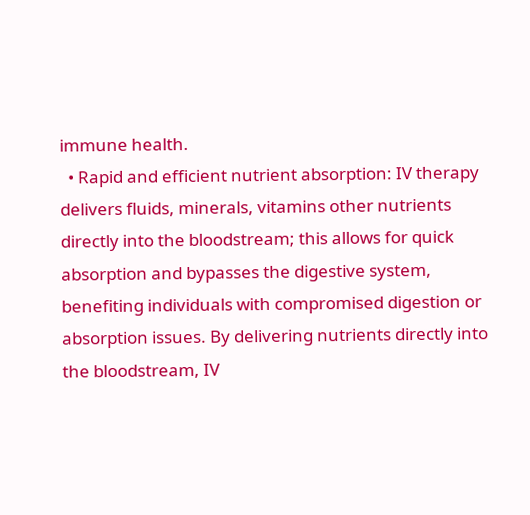immune health.
  • Rapid and efficient nutrient absorption: IV therapy delivers fluids, minerals, vitamins other nutrients directly into the bloodstream; this allows for quick absorption and bypasses the digestive system, benefiting individuals with compromised digestion or absorption issues. By delivering nutrients directly into the bloodstream, IV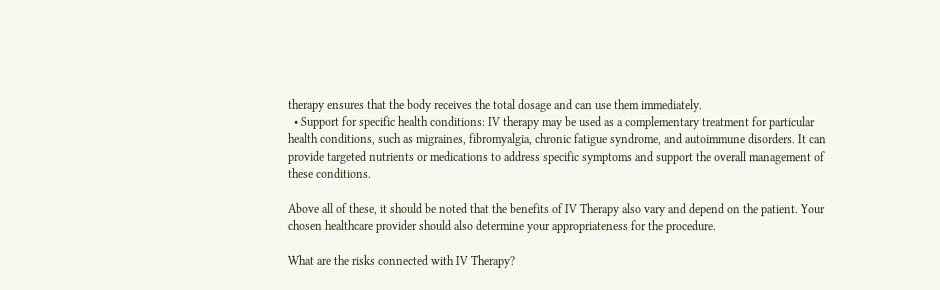therapy ensures that the body receives the total dosage and can use them immediately.
  • Support for specific health conditions: IV therapy may be used as a complementary treatment for particular health conditions, such as migraines, fibromyalgia, chronic fatigue syndrome, and autoimmune disorders. It can provide targeted nutrients or medications to address specific symptoms and support the overall management of these conditions.

Above all of these, it should be noted that the benefits of IV Therapy also vary and depend on the patient. Your chosen healthcare provider should also determine your appropriateness for the procedure.

What are the risks connected with IV Therapy?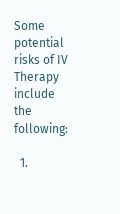Some potential risks of IV Therapy include the following:

  1.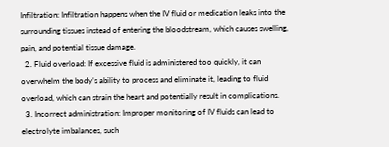Infiltration: Infiltration happens when the IV fluid or medication leaks into the surrounding tissues instead of entering the bloodstream, which causes swelling, pain, and potential tissue damage.
  2. Fluid overload: If excessive fluid is administered too quickly, it can overwhelm the body’s ability to process and eliminate it, leading to fluid overload, which can strain the heart and potentially result in complications.
  3. Incorrect administration: Improper monitoring of IV fluids can lead to electrolyte imbalances, such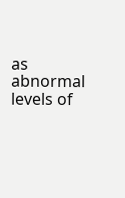as abnormal levels of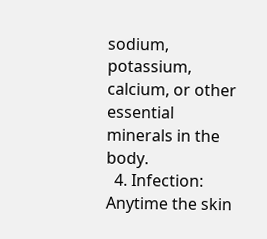sodium, potassium, calcium, or other essential minerals in the body.
  4. Infection: Anytime the skin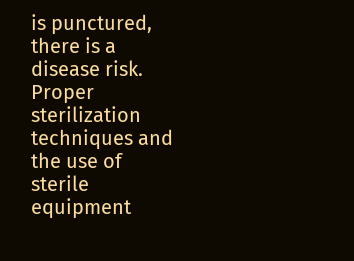is punctured, there is a disease risk. Proper sterilization techniques and the use of sterile equipment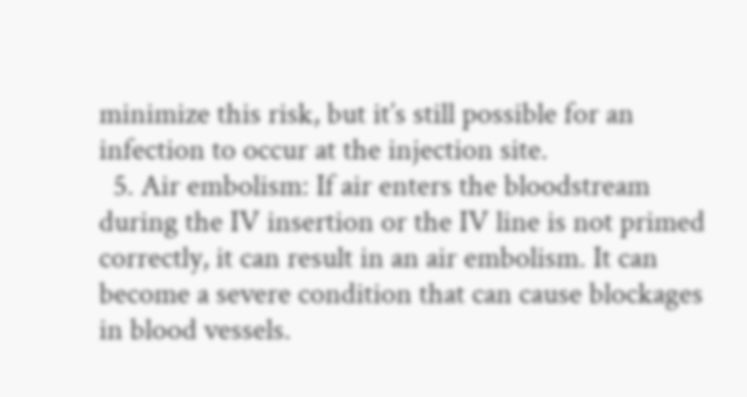minimize this risk, but it’s still possible for an infection to occur at the injection site.
  5. Air embolism: If air enters the bloodstream during the IV insertion or the IV line is not primed correctly, it can result in an air embolism. It can become a severe condition that can cause blockages in blood vessels.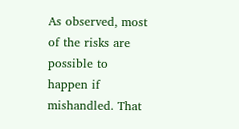As observed, most of the risks are possible to happen if mishandled. That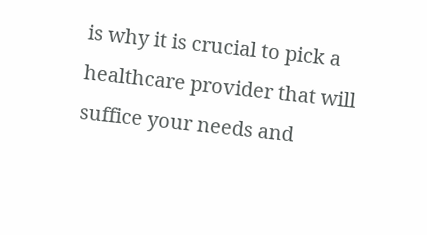is why it is crucial to pick a healthcare provider that will suffice your needs and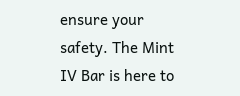ensure your safety. The Mint IV Bar is here to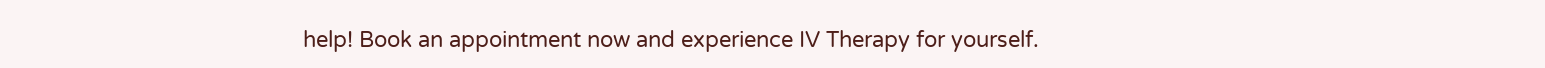help! Book an appointment now and experience IV Therapy for yourself.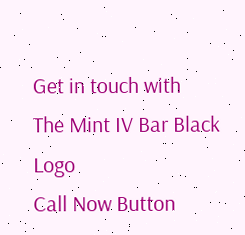Get in touch with
The Mint IV Bar Black Logo
Call Now Button